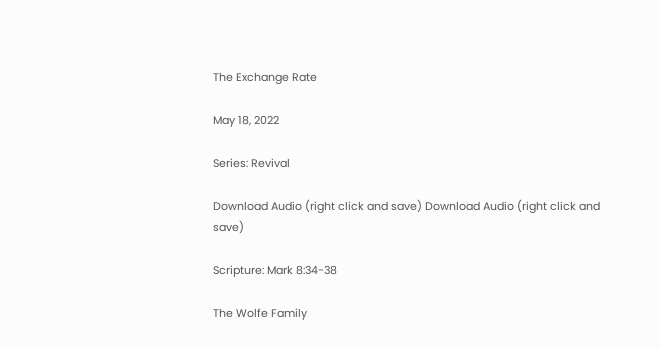The Exchange Rate

May 18, 2022

Series: Revival

Download Audio (right click and save) Download Audio (right click and save)

Scripture: Mark 8:34-38

The Wolfe Family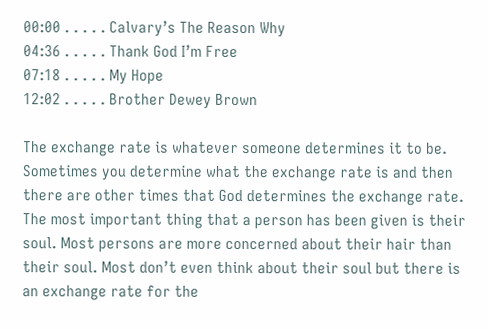00:00 . . . . . Calvary’s The Reason Why
04:36 . . . . . Thank God I’m Free
07:18 . . . . . My Hope
12:02 . . . . . Brother Dewey Brown

The exchange rate is whatever someone determines it to be. Sometimes you determine what the exchange rate is and then there are other times that God determines the exchange rate. The most important thing that a person has been given is their soul. Most persons are more concerned about their hair than their soul. Most don’t even think about their soul but there is an exchange rate for the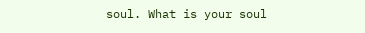soul. What is your soul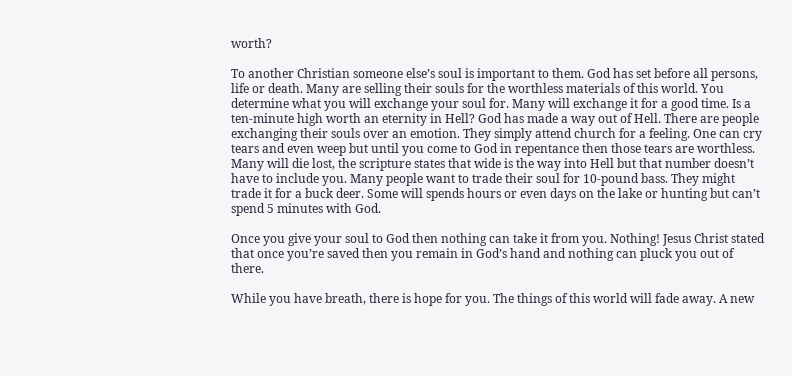worth?

To another Christian someone else’s soul is important to them. God has set before all persons, life or death. Many are selling their souls for the worthless materials of this world. You determine what you will exchange your soul for. Many will exchange it for a good time. Is a ten-minute high worth an eternity in Hell? God has made a way out of Hell. There are people exchanging their souls over an emotion. They simply attend church for a feeling. One can cry tears and even weep but until you come to God in repentance then those tears are worthless. Many will die lost, the scripture states that wide is the way into Hell but that number doesn’t have to include you. Many people want to trade their soul for 10-pound bass. They might trade it for a buck deer. Some will spends hours or even days on the lake or hunting but can’t spend 5 minutes with God.

Once you give your soul to God then nothing can take it from you. Nothing! Jesus Christ stated that once you’re saved then you remain in God’s hand and nothing can pluck you out of there.

While you have breath, there is hope for you. The things of this world will fade away. A new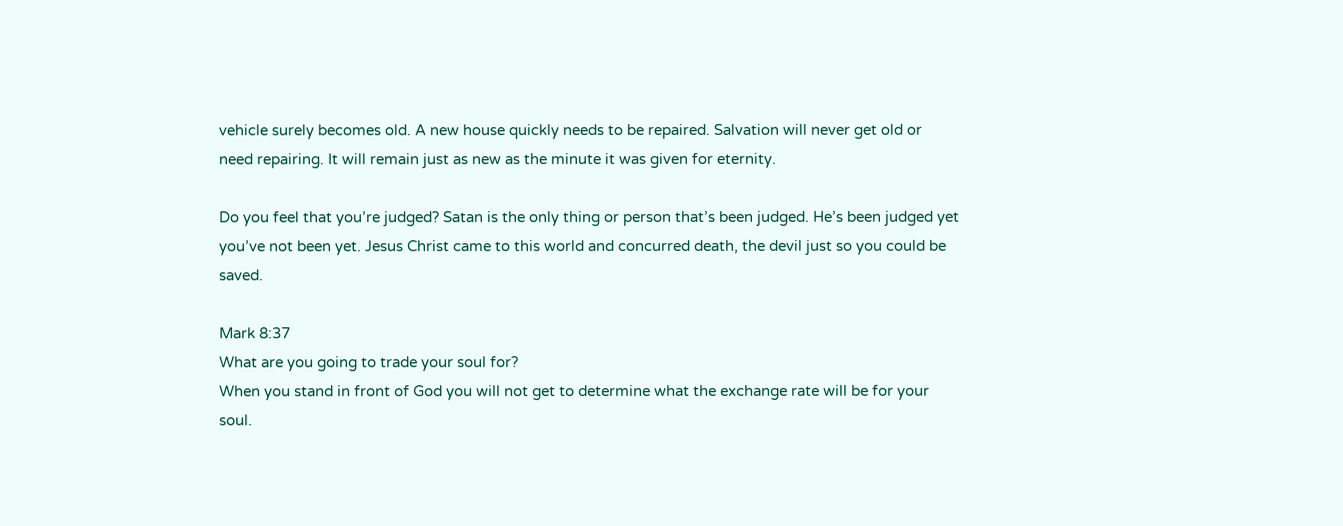vehicle surely becomes old. A new house quickly needs to be repaired. Salvation will never get old or need repairing. It will remain just as new as the minute it was given for eternity.

Do you feel that you’re judged? Satan is the only thing or person that’s been judged. He’s been judged yet you’ve not been yet. Jesus Christ came to this world and concurred death, the devil just so you could be saved.

Mark 8:37
What are you going to trade your soul for?
When you stand in front of God you will not get to determine what the exchange rate will be for your soul.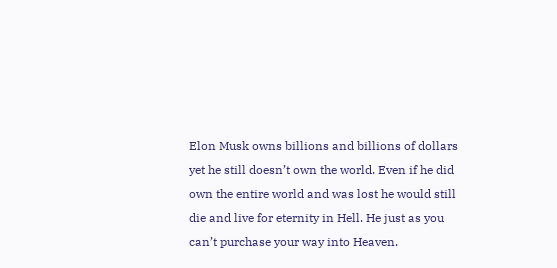Elon Musk owns billions and billions of dollars yet he still doesn’t own the world. Even if he did own the entire world and was lost he would still die and live for eternity in Hell. He just as you can’t purchase your way into Heaven.